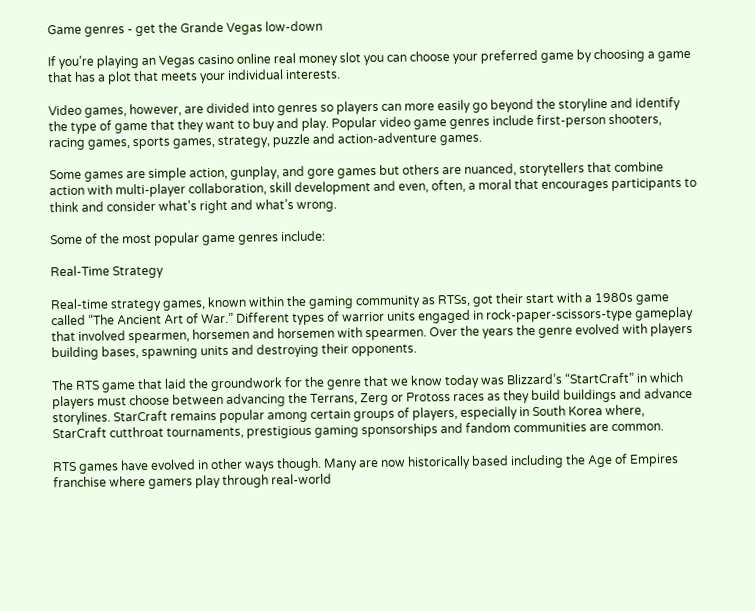Game genres - get the Grande Vegas low-down

If you’re playing an Vegas casino online real money slot you can choose your preferred game by choosing a game that has a plot that meets your individual interests.

Video games, however, are divided into genres so players can more easily go beyond the storyline and identify the type of game that they want to buy and play. Popular video game genres include first-person shooters, racing games, sports games, strategy, puzzle and action-adventure games.

Some games are simple action, gunplay, and gore games but others are nuanced, storytellers that combine action with multi-player collaboration, skill development and even, often, a moral that encourages participants to think and consider what’s right and what’s wrong.

Some of the most popular game genres include:

Real-Time Strategy

Real-time strategy games, known within the gaming community as RTSs, got their start with a 1980s game called “The Ancient Art of War.” Different types of warrior units engaged in rock-paper-scissors-type gameplay that involved spearmen, horsemen and horsemen with spearmen. Over the years the genre evolved with players building bases, spawning units and destroying their opponents.

The RTS game that laid the groundwork for the genre that we know today was Blizzard’s “StartCraft” in which players must choose between advancing the Terrans, Zerg or Protoss races as they build buildings and advance storylines. StarCraft remains popular among certain groups of players, especially in South Korea where,  StarCraft cutthroat tournaments, prestigious gaming sponsorships and fandom communities are common.

RTS games have evolved in other ways though. Many are now historically based including the Age of Empires franchise where gamers play through real-world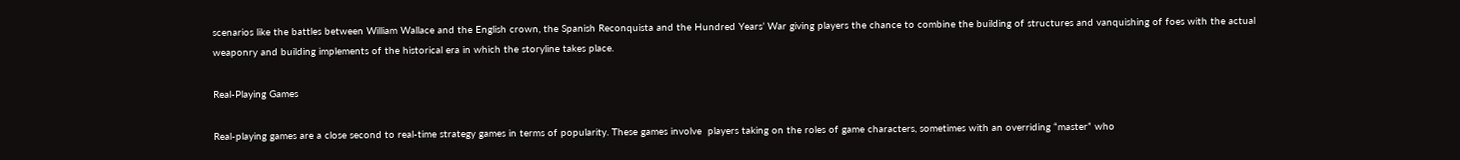scenarios like the battles between William Wallace and the English crown, the Spanish Reconquista and the Hundred Years’ War giving players the chance to combine the building of structures and vanquishing of foes with the actual weaponry and building implements of the historical era in which the storyline takes place.

Real-Playing Games

Real-playing games are a close second to real-time strategy games in terms of popularity. These games involve  players taking on the roles of game characters, sometimes with an overriding “master” who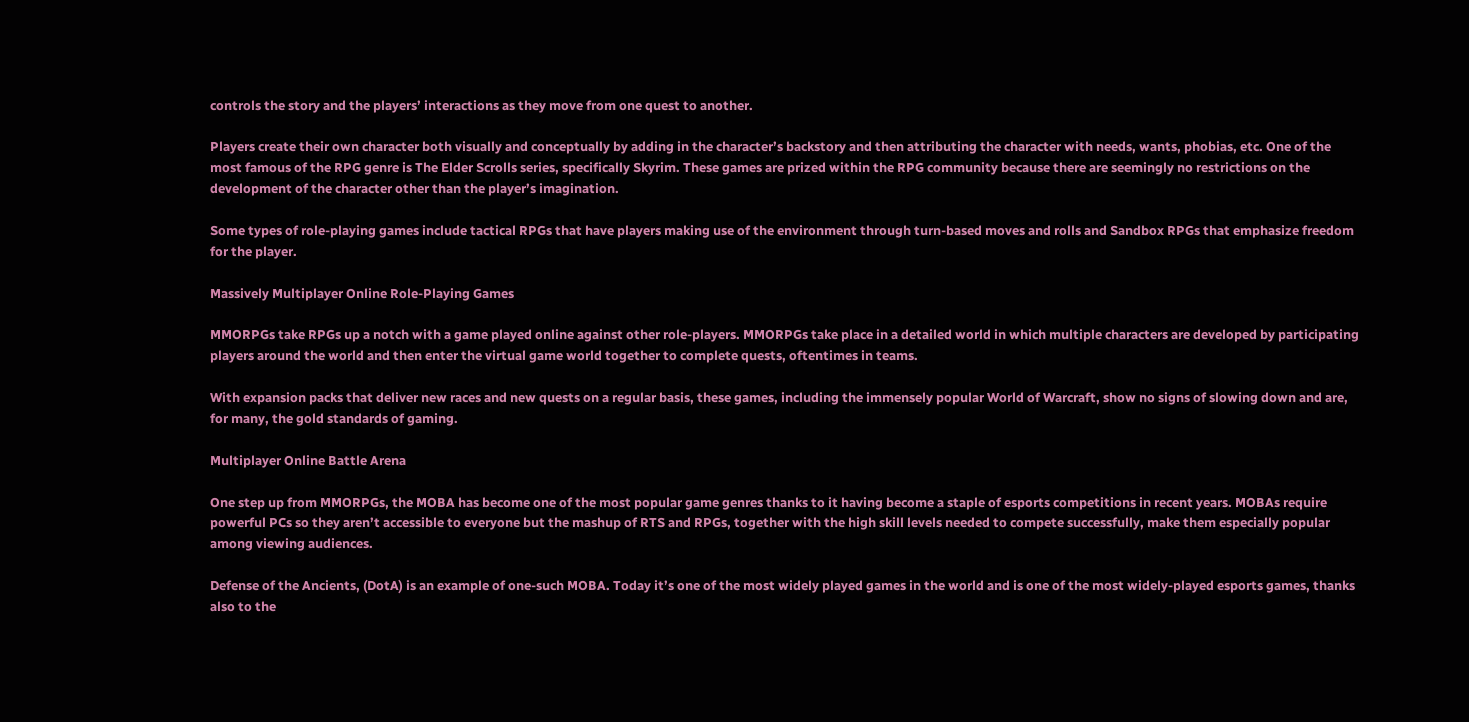controls the story and the players’ interactions as they move from one quest to another.

Players create their own character both visually and conceptually by adding in the character’s backstory and then attributing the character with needs, wants, phobias, etc. One of the most famous of the RPG genre is The Elder Scrolls series, specifically Skyrim. These games are prized within the RPG community because there are seemingly no restrictions on the development of the character other than the player’s imagination.

Some types of role-playing games include tactical RPGs that have players making use of the environment through turn-based moves and rolls and Sandbox RPGs that emphasize freedom for the player.

Massively Multiplayer Online Role-Playing Games

MMORPGs take RPGs up a notch with a game played online against other role-players. MMORPGs take place in a detailed world in which multiple characters are developed by participating players around the world and then enter the virtual game world together to complete quests, oftentimes in teams.

With expansion packs that deliver new races and new quests on a regular basis, these games, including the immensely popular World of Warcraft, show no signs of slowing down and are, for many, the gold standards of gaming.

Multiplayer Online Battle Arena

One step up from MMORPGs, the MOBA has become one of the most popular game genres thanks to it having become a staple of esports competitions in recent years. MOBAs require powerful PCs so they aren’t accessible to everyone but the mashup of RTS and RPGs, together with the high skill levels needed to compete successfully, make them especially popular among viewing audiences.

Defense of the Ancients, (DotA) is an example of one-such MOBA. Today it’s one of the most widely played games in the world and is one of the most widely-played esports games, thanks also to the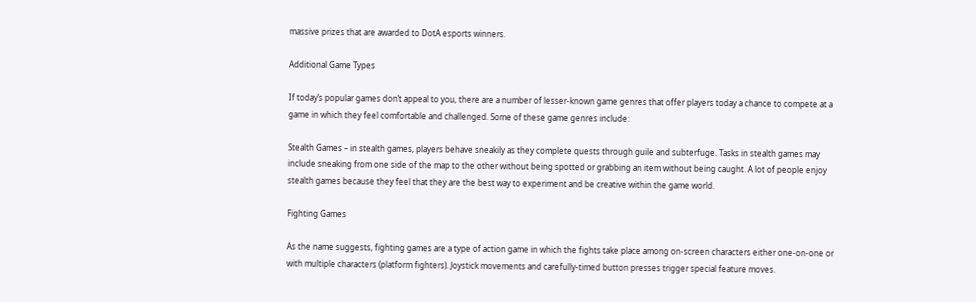massive prizes that are awarded to DotA esports winners.

Additional Game Types

If today’s popular games don’t appeal to you, there are a number of lesser-known game genres that offer players today a chance to compete at a game in which they feel comfortable and challenged. Some of these game genres include:

Stealth Games – in stealth games, players behave sneakily as they complete quests through guile and subterfuge. Tasks in stealth games may include sneaking from one side of the map to the other without being spotted or grabbing an item without being caught. A lot of people enjoy stealth games because they feel that they are the best way to experiment and be creative within the game world.

Fighting Games

As the name suggests, fighting games are a type of action game in which the fights take place among on-screen characters either one-on-one or with multiple characters (platform fighters). Joystick movements and carefully-timed button presses trigger special feature moves.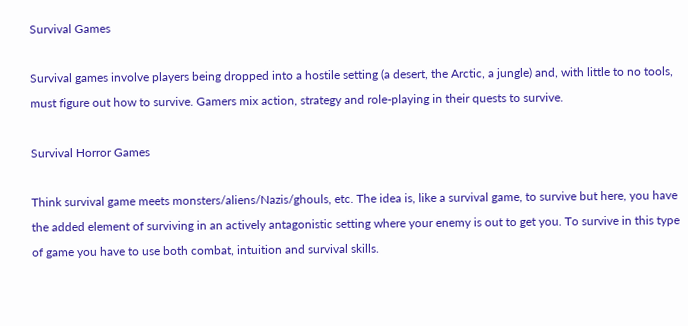Survival Games

Survival games involve players being dropped into a hostile setting (a desert, the Arctic, a jungle) and, with little to no tools, must figure out how to survive. Gamers mix action, strategy and role-playing in their quests to survive.

Survival Horror Games

Think survival game meets monsters/aliens/Nazis/ghouls, etc. The idea is, like a survival game, to survive but here, you have the added element of surviving in an actively antagonistic setting where your enemy is out to get you. To survive in this type of game you have to use both combat, intuition and survival skills.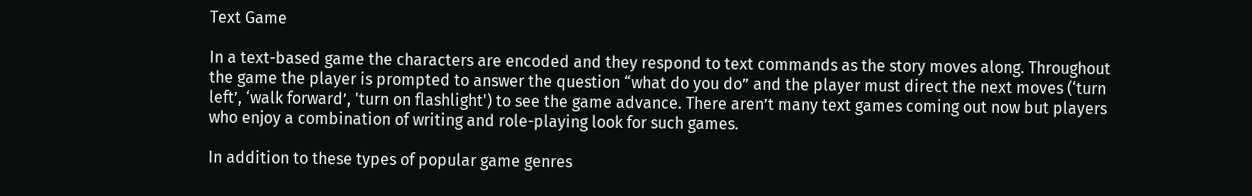Text Game

In a text-based game the characters are encoded and they respond to text commands as the story moves along. Throughout the game the player is prompted to answer the question “what do you do” and the player must direct the next moves (‘turn left’, ‘walk forward’, 'turn on flashlight') to see the game advance. There aren’t many text games coming out now but players who enjoy a combination of writing and role-playing look for such games.

In addition to these types of popular game genres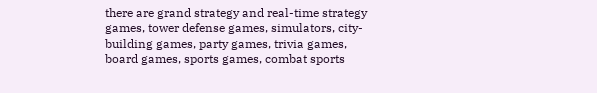there are grand strategy and real-time strategy games, tower defense games, simulators, city-building games, party games, trivia games, board games, sports games, combat sports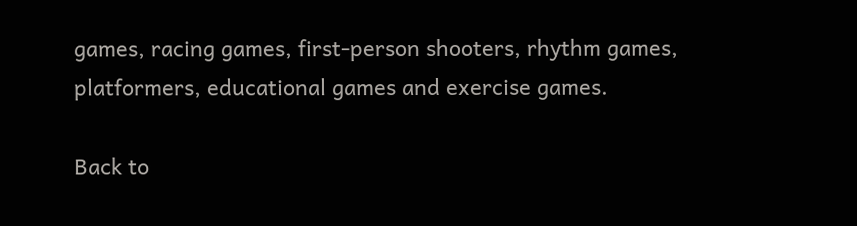games, racing games, first-person shooters, rhythm games, platformers, educational games and exercise games.

Back to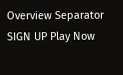Overview Separator
SIGN UP Play Now